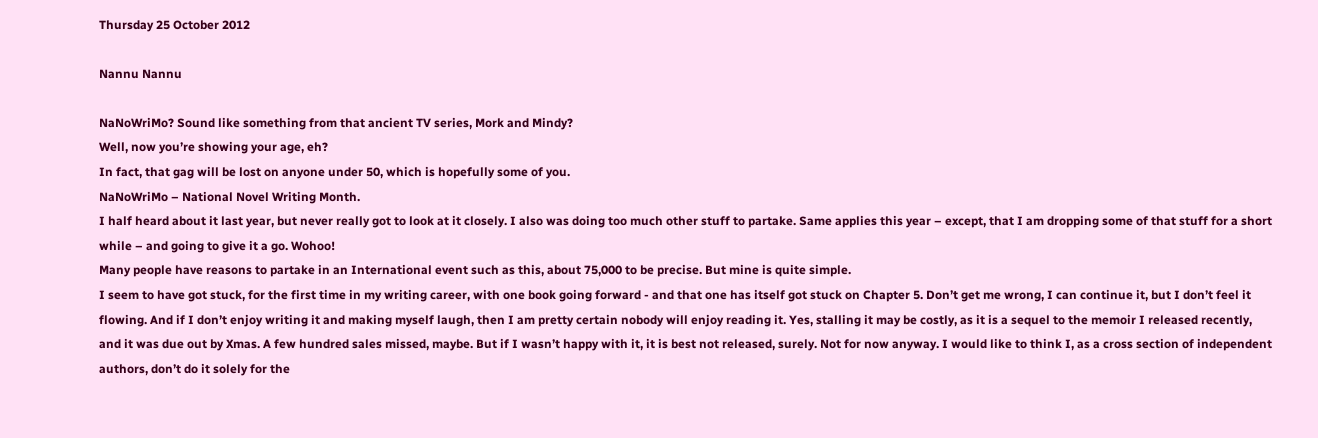Thursday 25 October 2012

Nannu Nannu

NaNoWriMo? Sound like something from that ancient TV series, Mork and Mindy?
Well, now you’re showing your age, eh?
In fact, that gag will be lost on anyone under 50, which is hopefully some of you.
NaNoWriMo – National Novel Writing Month.
I half heard about it last year, but never really got to look at it closely. I also was doing too much other stuff to partake. Same applies this year – except, that I am dropping some of that stuff for a short while – and going to give it a go. Wohoo!
Many people have reasons to partake in an International event such as this, about 75,000 to be precise. But mine is quite simple.
I seem to have got stuck, for the first time in my writing career, with one book going forward - and that one has itself got stuck on Chapter 5. Don’t get me wrong, I can continue it, but I don’t feel it flowing. And if I don’t enjoy writing it and making myself laugh, then I am pretty certain nobody will enjoy reading it. Yes, stalling it may be costly, as it is a sequel to the memoir I released recently, and it was due out by Xmas. A few hundred sales missed, maybe. But if I wasn’t happy with it, it is best not released, surely. Not for now anyway. I would like to think I, as a cross section of independent authors, don’t do it solely for the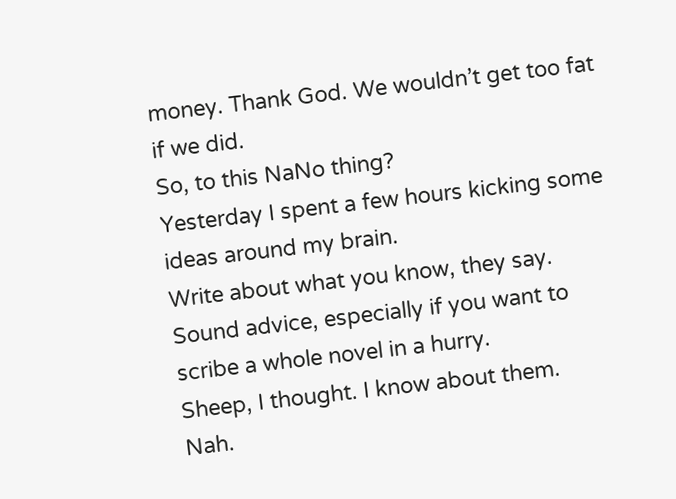money. Thank God. We wouldn’t get too fat if we did.
So, to this NaNo thing?
Yesterday I spent a few hours kicking some ideas around my brain.
Write about what you know, they say. Sound advice, especially if you want to scribe a whole novel in a hurry.
Sheep, I thought. I know about them.
Nah.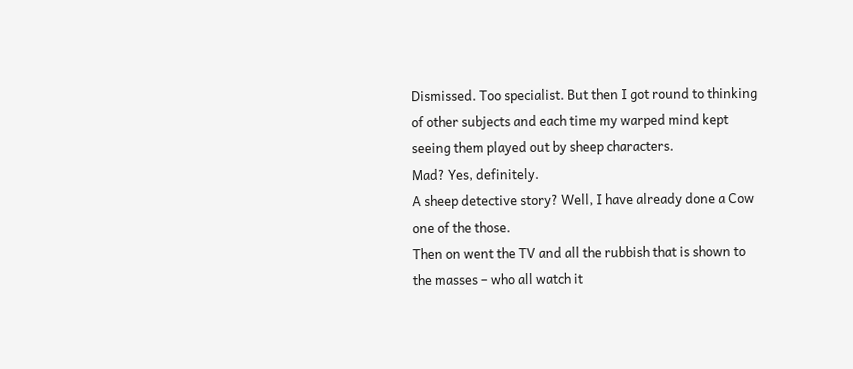Dismissed. Too specialist. But then I got round to thinking of other subjects and each time my warped mind kept seeing them played out by sheep characters.
Mad? Yes, definitely.
A sheep detective story? Well, I have already done a Cow one of the those.
Then on went the TV and all the rubbish that is shown to the masses – who all watch it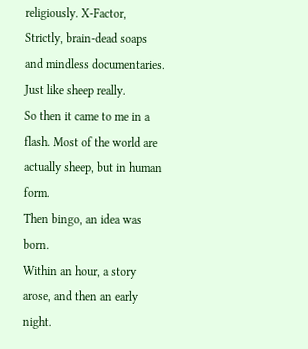religiously. X-Factor, Strictly, brain-dead soaps and mindless documentaries. Just like sheep really.
So then it came to me in a flash. Most of the world are actually sheep, but in human form.
Then bingo, an idea was born.
Within an hour, a story arose, and then an early night.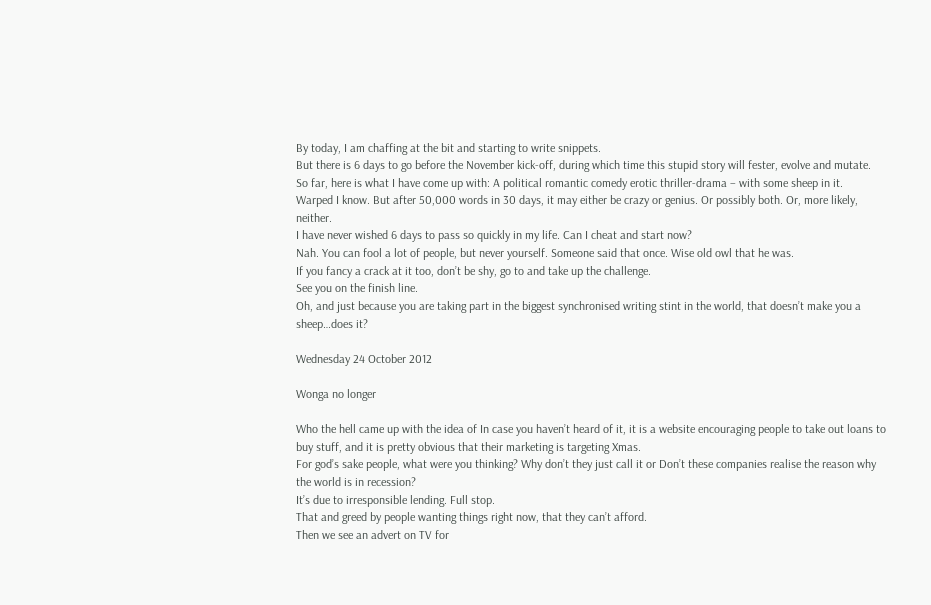By today, I am chaffing at the bit and starting to write snippets.
But there is 6 days to go before the November kick-off, during which time this stupid story will fester, evolve and mutate.
So far, here is what I have come up with: A political romantic comedy erotic thriller-drama – with some sheep in it.
Warped I know. But after 50,000 words in 30 days, it may either be crazy or genius. Or possibly both. Or, more likely, neither.
I have never wished 6 days to pass so quickly in my life. Can I cheat and start now?
Nah. You can fool a lot of people, but never yourself. Someone said that once. Wise old owl that he was.
If you fancy a crack at it too, don’t be shy, go to and take up the challenge.
See you on the finish line.
Oh, and just because you are taking part in the biggest synchronised writing stint in the world, that doesn’t make you a sheep…does it?

Wednesday 24 October 2012

Wonga no longer

Who the hell came up with the idea of In case you haven’t heard of it, it is a website encouraging people to take out loans to buy stuff, and it is pretty obvious that their marketing is targeting Xmas.
For god’s sake people, what were you thinking? Why don’t they just call it or Don’t these companies realise the reason why the world is in recession?
It’s due to irresponsible lending. Full stop.
That and greed by people wanting things right now, that they can’t afford.
Then we see an advert on TV for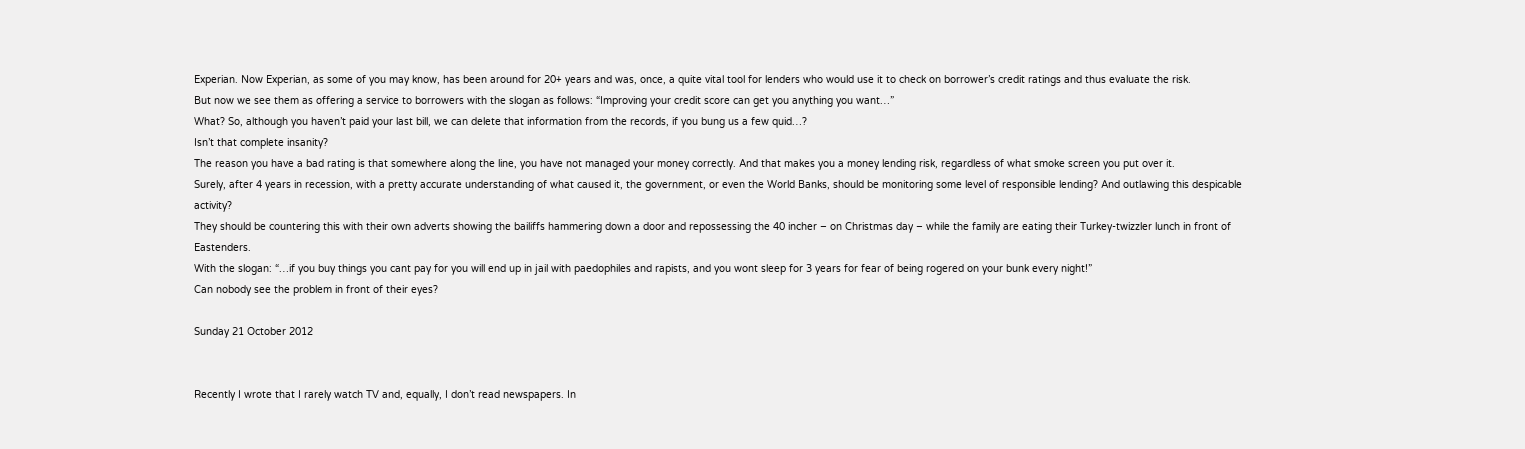Experian. Now Experian, as some of you may know, has been around for 20+ years and was, once, a quite vital tool for lenders who would use it to check on borrower’s credit ratings and thus evaluate the risk.
But now we see them as offering a service to borrowers with the slogan as follows: “Improving your credit score can get you anything you want…”
What? So, although you haven’t paid your last bill, we can delete that information from the records, if you bung us a few quid…?
Isn’t that complete insanity?
The reason you have a bad rating is that somewhere along the line, you have not managed your money correctly. And that makes you a money lending risk, regardless of what smoke screen you put over it.
Surely, after 4 years in recession, with a pretty accurate understanding of what caused it, the government, or even the World Banks, should be monitoring some level of responsible lending? And outlawing this despicable activity?
They should be countering this with their own adverts showing the bailiffs hammering down a door and repossessing the 40 incher – on Christmas day – while the family are eating their Turkey-twizzler lunch in front of Eastenders.
With the slogan: “…if you buy things you cant pay for you will end up in jail with paedophiles and rapists, and you wont sleep for 3 years for fear of being rogered on your bunk every night!”
Can nobody see the problem in front of their eyes?

Sunday 21 October 2012


Recently I wrote that I rarely watch TV and, equally, I don’t read newspapers. In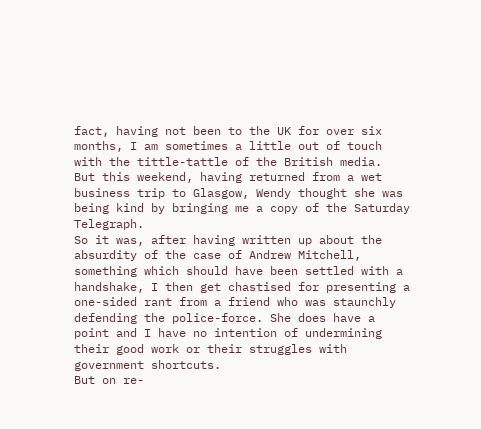fact, having not been to the UK for over six months, I am sometimes a little out of touch with the tittle-tattle of the British media.
But this weekend, having returned from a wet business trip to Glasgow, Wendy thought she was being kind by bringing me a copy of the Saturday Telegraph.
So it was, after having written up about the absurdity of the case of Andrew Mitchell, something which should have been settled with a handshake, I then get chastised for presenting a one-sided rant from a friend who was staunchly defending the police-force. She does have a point and I have no intention of undermining their good work or their struggles with government shortcuts.
But on re-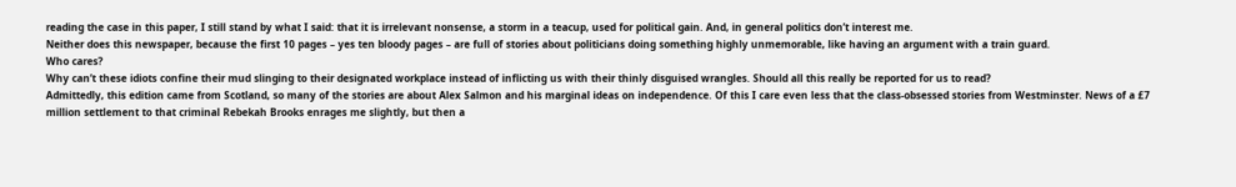reading the case in this paper, I still stand by what I said: that it is irrelevant nonsense, a storm in a teacup, used for political gain. And, in general politics don’t interest me.
Neither does this newspaper, because the first 10 pages – yes ten bloody pages – are full of stories about politicians doing something highly unmemorable, like having an argument with a train guard.
Who cares?
Why can’t these idiots confine their mud slinging to their designated workplace instead of inflicting us with their thinly disguised wrangles. Should all this really be reported for us to read?
Admittedly, this edition came from Scotland, so many of the stories are about Alex Salmon and his marginal ideas on independence. Of this I care even less that the class-obsessed stories from Westminster. News of a £7 million settlement to that criminal Rebekah Brooks enrages me slightly, but then a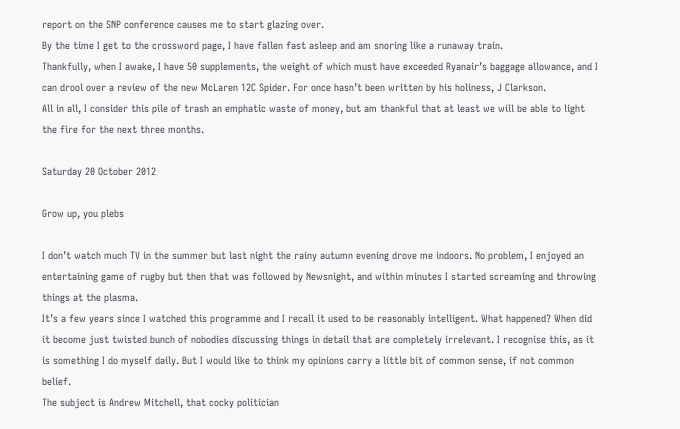report on the SNP conference causes me to start glazing over.
By the time I get to the crossword page, I have fallen fast asleep and am snoring like a runaway train.
Thankfully, when I awake, I have 50 supplements, the weight of which must have exceeded Ryanair’s baggage allowance, and I can drool over a review of the new McLaren 12C Spider. For once hasn’t been written by his holiness, J Clarkson.
All in all, I consider this pile of trash an emphatic waste of money, but am thankful that at least we will be able to light the fire for the next three months.

Saturday 20 October 2012

Grow up, you plebs

I don’t watch much TV in the summer but last night the rainy autumn evening drove me indoors. No problem, I enjoyed an entertaining game of rugby but then that was followed by Newsnight, and within minutes I started screaming and throwing things at the plasma.
It’s a few years since I watched this programme and I recall it used to be reasonably intelligent. What happened? When did it become just twisted bunch of nobodies discussing things in detail that are completely irrelevant. I recognise this, as it is something I do myself daily. But I would like to think my opinions carry a little bit of common sense, if not common belief.
The subject is Andrew Mitchell, that cocky politician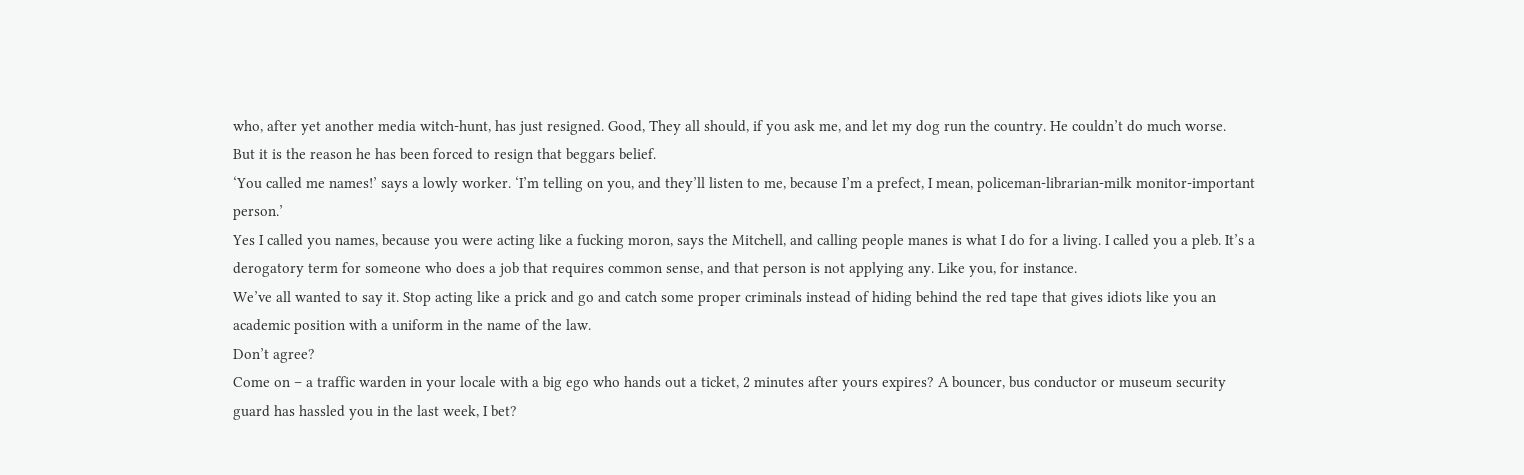who, after yet another media witch-hunt, has just resigned. Good, They all should, if you ask me, and let my dog run the country. He couldn’t do much worse.
But it is the reason he has been forced to resign that beggars belief.
‘You called me names!’ says a lowly worker. ‘I’m telling on you, and they’ll listen to me, because I’m a prefect, I mean, policeman-librarian-milk monitor-important person.’
Yes I called you names, because you were acting like a fucking moron, says the Mitchell, and calling people manes is what I do for a living. I called you a pleb. It’s a derogatory term for someone who does a job that requires common sense, and that person is not applying any. Like you, for instance.
We’ve all wanted to say it. Stop acting like a prick and go and catch some proper criminals instead of hiding behind the red tape that gives idiots like you an academic position with a uniform in the name of the law.
Don’t agree?
Come on – a traffic warden in your locale with a big ego who hands out a ticket, 2 minutes after yours expires? A bouncer, bus conductor or museum security guard has hassled you in the last week, I bet?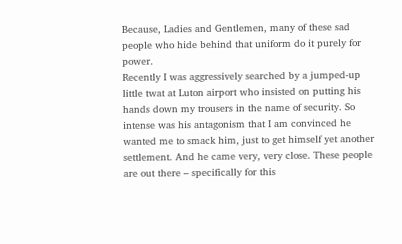Because, Ladies and Gentlemen, many of these sad people who hide behind that uniform do it purely for power.
Recently I was aggressively searched by a jumped-up little twat at Luton airport who insisted on putting his hands down my trousers in the name of security. So intense was his antagonism that I am convinced he wanted me to smack him, just to get himself yet another settlement. And he came very, very close. These people are out there – specifically for this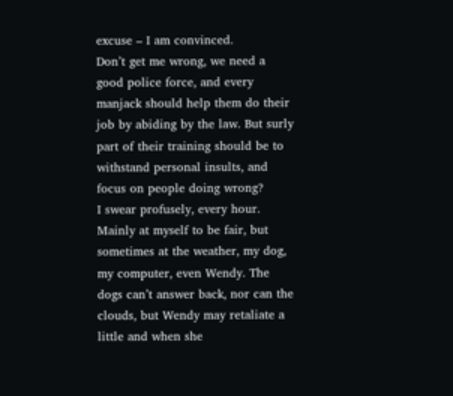excuse – I am convinced.
Don’t get me wrong, we need a good police force, and every manjack should help them do their job by abiding by the law. But surly part of their training should be to withstand personal insults, and focus on people doing wrong?
I swear profusely, every hour. Mainly at myself to be fair, but sometimes at the weather, my dog, my computer, even Wendy. The dogs can’t answer back, nor can the clouds, but Wendy may retaliate a little and when she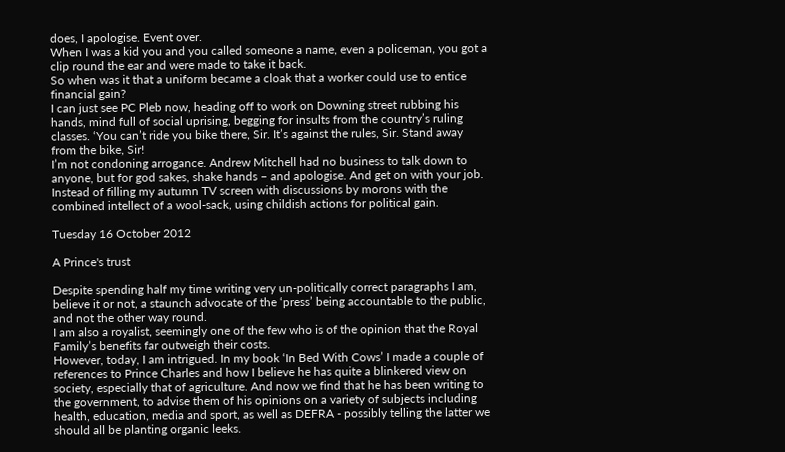does, I apologise. Event over.
When I was a kid you and you called someone a name, even a policeman, you got a clip round the ear and were made to take it back.
So when was it that a uniform became a cloak that a worker could use to entice financial gain?
I can just see PC Pleb now, heading off to work on Downing street rubbing his hands, mind full of social uprising, begging for insults from the country’s ruling classes. ‘You can’t ride you bike there, Sir. It’s against the rules, Sir. Stand away from the bike, Sir!
I’m not condoning arrogance. Andrew Mitchell had no business to talk down to anyone, but for god sakes, shake hands – and apologise. And get on with your job.
Instead of filling my autumn TV screen with discussions by morons with the combined intellect of a wool-sack, using childish actions for political gain.

Tuesday 16 October 2012

A Prince's trust

Despite spending half my time writing very un-politically correct paragraphs I am, believe it or not, a staunch advocate of the ‘press’ being accountable to the public, and not the other way round.
I am also a royalist, seemingly one of the few who is of the opinion that the Royal Family’s benefits far outweigh their costs.
However, today, I am intrigued. In my book ‘In Bed With Cows’ I made a couple of references to Prince Charles and how I believe he has quite a blinkered view on society, especially that of agriculture. And now we find that he has been writing to the government, to advise them of his opinions on a variety of subjects including health, education, media and sport, as well as DEFRA - possibly telling the latter we should all be planting organic leeks.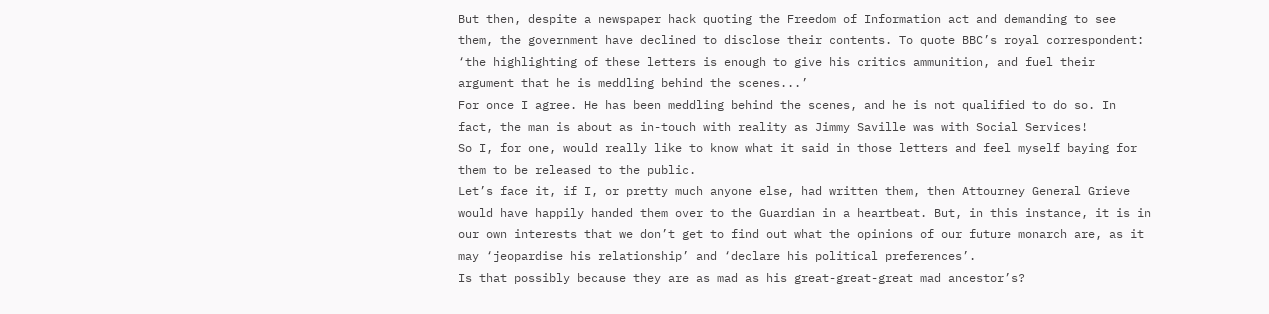But then, despite a newspaper hack quoting the Freedom of Information act and demanding to see them, the government have declined to disclose their contents. To quote BBC’s royal correspondent: ‘the highlighting of these letters is enough to give his critics ammunition, and fuel their argument that he is meddling behind the scenes...’
For once I agree. He has been meddling behind the scenes, and he is not qualified to do so. In fact, the man is about as in-touch with reality as Jimmy Saville was with Social Services!
So I, for one, would really like to know what it said in those letters and feel myself baying for them to be released to the public.
Let’s face it, if I, or pretty much anyone else, had written them, then Attourney General Grieve would have happily handed them over to the Guardian in a heartbeat. But, in this instance, it is in our own interests that we don’t get to find out what the opinions of our future monarch are, as it may ‘jeopardise his relationship’ and ‘declare his political preferences’.
Is that possibly because they are as mad as his great-great-great mad ancestor’s?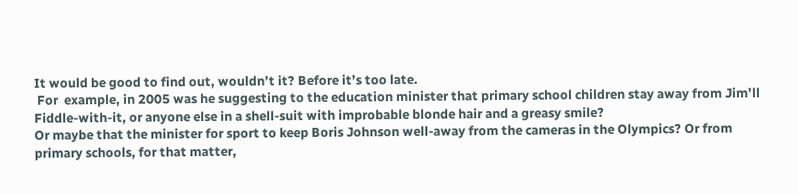It would be good to find out, wouldn’t it? Before it’s too late.
 For  example, in 2005 was he suggesting to the education minister that primary school children stay away from Jim’ll Fiddle-with-it, or anyone else in a shell-suit with improbable blonde hair and a greasy smile?
Or maybe that the minister for sport to keep Boris Johnson well-away from the cameras in the Olympics? Or from primary schools, for that matter,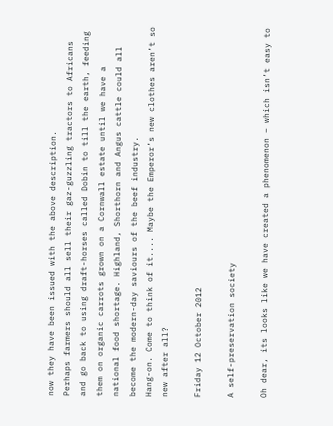now they have been issued with the above description.
Perhaps farmers should all sell their gaz-guzzling tractors to Africans and go back to using draft-horses called Dobin to till the earth, feeding them on organic carrots grown on a Cornwall estate until we have a national food shortage. Highland, Shorthorn and Angus cattle could all become the modern-day saviours of the beef industry.
Hang-on. Come to think of it.... Maybe the Emperor’s new clothes aren’t so new after all?

Friday 12 October 2012

A self-preservation society

Oh dear, its looks like we have created a phenomenon – which isn’t easy to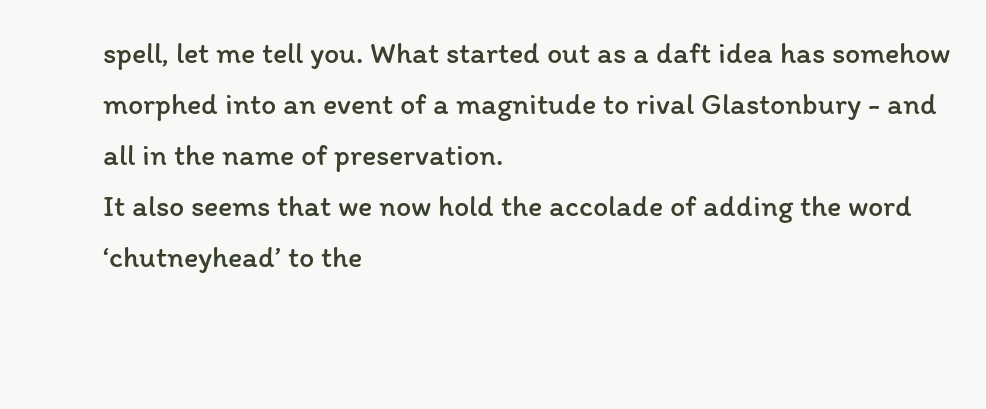spell, let me tell you. What started out as a daft idea has somehow morphed into an event of a magnitude to rival Glastonbury - and all in the name of preservation.
It also seems that we now hold the accolade of adding the word ‘chutneyhead’ to the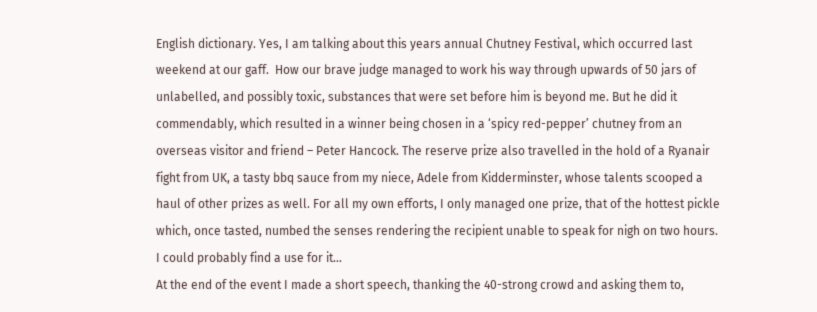English dictionary. Yes, I am talking about this years annual Chutney Festival, which occurred last weekend at our gaff.  How our brave judge managed to work his way through upwards of 50 jars of unlabelled, and possibly toxic, substances that were set before him is beyond me. But he did it commendably, which resulted in a winner being chosen in a ‘spicy red-pepper’ chutney from an overseas visitor and friend – Peter Hancock. The reserve prize also travelled in the hold of a Ryanair fight from UK, a tasty bbq sauce from my niece, Adele from Kidderminster, whose talents scooped a haul of other prizes as well. For all my own efforts, I only managed one prize, that of the hottest pickle which, once tasted, numbed the senses rendering the recipient unable to speak for nigh on two hours. I could probably find a use for it…
At the end of the event I made a short speech, thanking the 40-strong crowd and asking them to,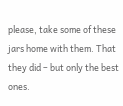please, take some of these jars home with them. That they did – but only the best ones.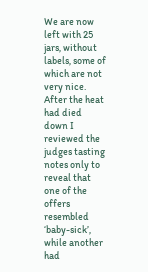We are now left with 25 jars, without labels, some of which are not very nice. After the heat had died down I reviewed the judges tasting notes only to reveal that one of the offers resembled ‘baby-sick’, while another had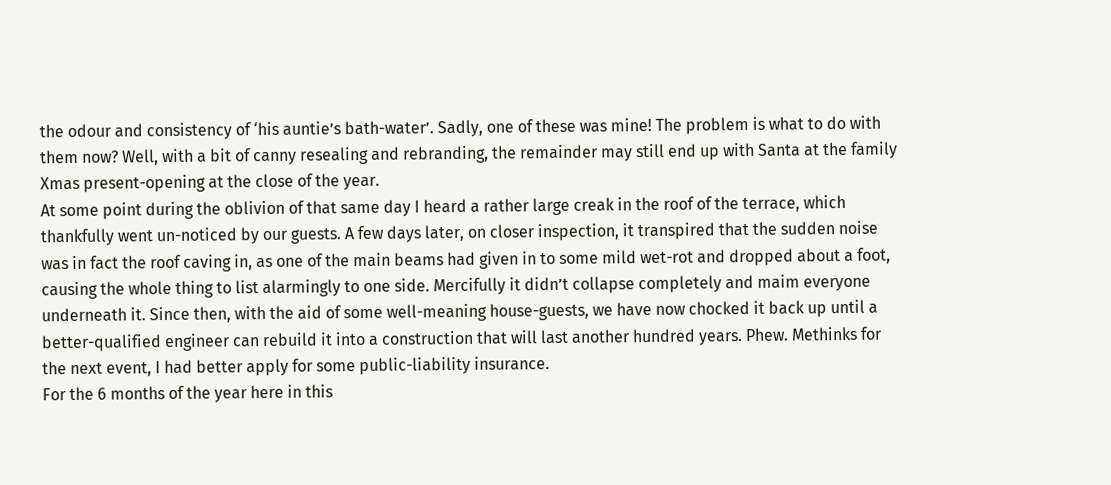the odour and consistency of ‘his auntie’s bath-water’. Sadly, one of these was mine! The problem is what to do with them now? Well, with a bit of canny resealing and rebranding, the remainder may still end up with Santa at the family Xmas present-opening at the close of the year.
At some point during the oblivion of that same day I heard a rather large creak in the roof of the terrace, which thankfully went un-noticed by our guests. A few days later, on closer inspection, it transpired that the sudden noise was in fact the roof caving in, as one of the main beams had given in to some mild wet-rot and dropped about a foot, causing the whole thing to list alarmingly to one side. Mercifully it didn’t collapse completely and maim everyone underneath it. Since then, with the aid of some well-meaning house-guests, we have now chocked it back up until a better-qualified engineer can rebuild it into a construction that will last another hundred years. Phew. Methinks for the next event, I had better apply for some public-liability insurance.
For the 6 months of the year here in this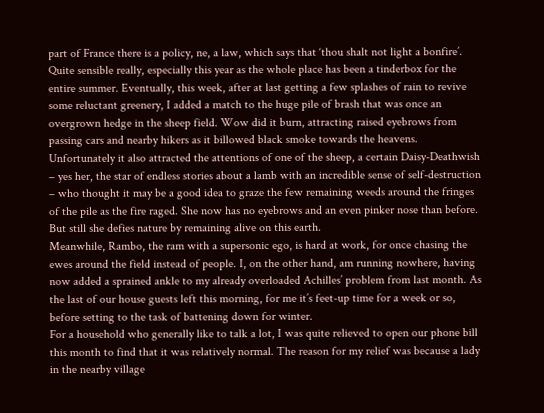part of France there is a policy, ne, a law, which says that ‘thou shalt not light a bonfire’. Quite sensible really, especially this year as the whole place has been a tinderbox for the entire summer. Eventually, this week, after at last getting a few splashes of rain to revive some reluctant greenery, I added a match to the huge pile of brash that was once an overgrown hedge in the sheep field. Wow did it burn, attracting raised eyebrows from passing cars and nearby hikers as it billowed black smoke towards the heavens. Unfortunately it also attracted the attentions of one of the sheep, a certain Daisy-Deathwish – yes her, the star of endless stories about a lamb with an incredible sense of self-destruction – who thought it may be a good idea to graze the few remaining weeds around the fringes of the pile as the fire raged. She now has no eyebrows and an even pinker nose than before. But still she defies nature by remaining alive on this earth.
Meanwhile, Rambo, the ram with a supersonic ego, is hard at work, for once chasing the ewes around the field instead of people. I, on the other hand, am running nowhere, having now added a sprained ankle to my already overloaded Achilles’ problem from last month. As the last of our house guests left this morning, for me it’s feet-up time for a week or so, before setting to the task of battening down for winter.
For a household who generally like to talk a lot, I was quite relieved to open our phone bill this month to find that it was relatively normal. The reason for my relief was because a lady in the nearby village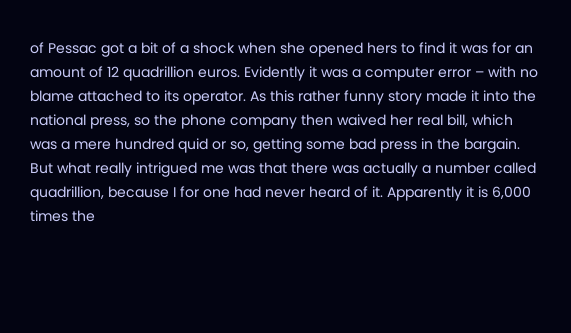of Pessac got a bit of a shock when she opened hers to find it was for an amount of 12 quadrillion euros. Evidently it was a computer error – with no blame attached to its operator. As this rather funny story made it into the national press, so the phone company then waived her real bill, which was a mere hundred quid or so, getting some bad press in the bargain. But what really intrigued me was that there was actually a number called quadrillion, because I for one had never heard of it. Apparently it is 6,000 times the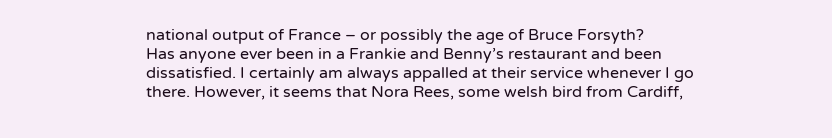national output of France – or possibly the age of Bruce Forsyth?
Has anyone ever been in a Frankie and Benny’s restaurant and been dissatisfied. I certainly am always appalled at their service whenever I go there. However, it seems that Nora Rees, some welsh bird from Cardiff,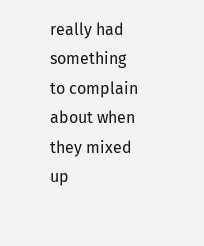really had something to complain about when they mixed up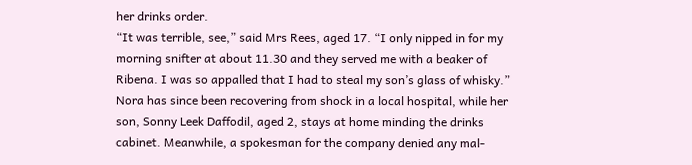her drinks order.
“It was terrible, see,” said Mrs Rees, aged 17. “I only nipped in for my morning snifter at about 11.30 and they served me with a beaker of Ribena. I was so appalled that I had to steal my son’s glass of whisky.” Nora has since been recovering from shock in a local hospital, while her son, Sonny Leek Daffodil, aged 2, stays at home minding the drinks cabinet. Meanwhile, a spokesman for the company denied any mal-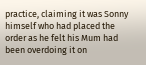practice, claiming it was Sonny himself who had placed the order as he felt his Mum had been overdoing it on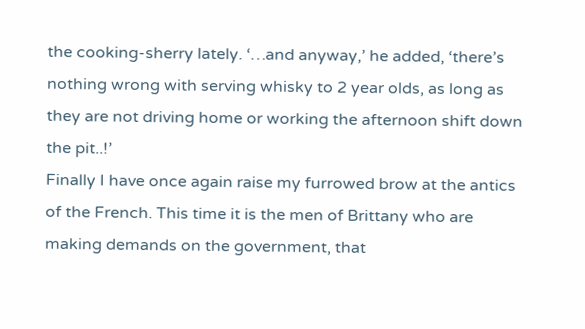the cooking-sherry lately. ‘…and anyway,’ he added, ‘there’s nothing wrong with serving whisky to 2 year olds, as long as they are not driving home or working the afternoon shift down the pit..!’
Finally I have once again raise my furrowed brow at the antics of the French. This time it is the men of Brittany who are making demands on the government, that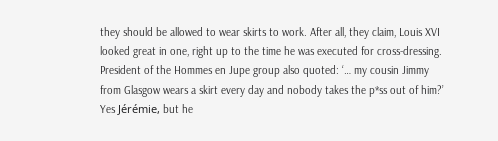they should be allowed to wear skirts to work. After all, they claim, Louis XVI looked great in one, right up to the time he was executed for cross-dressing. President of the Hommes en Jupe group also quoted: ‘… my cousin Jimmy from Glasgow wears a skirt every day and nobody takes the p*ss out of him?’
Yes Jérémie, but he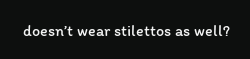doesn’t wear stilettos as well?